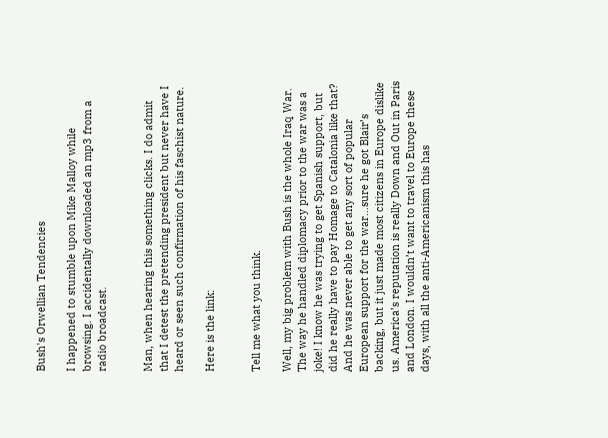Bush's Orwellian Tendencies

I happened to stumble upon Mike Malloy while browsing. I accidentally downloaded an mp3 from a radio broadcast.


Man, when hearing this something clicks. I do admit that I detest the pretending president but never have I heard or seen such confirmation of his faschist nature.

Here is the link:


Tell me what you think.

Well, my big problem with Bush is the whole Iraq War. The way he handled diplomacy prior to the war was a joke! I know he was trying to get Spanish support, but did he really have to pay Homage to Catalonia like that? And he was never able to get any sort of popular European support for the war…sure he got Blair’s backing, but it just made most citizens in Europe dislike us. America’s reputation is really Down and Out in Paris and London. I wouldn’t want to travel to Europe these days, with all the anti-Americanism this has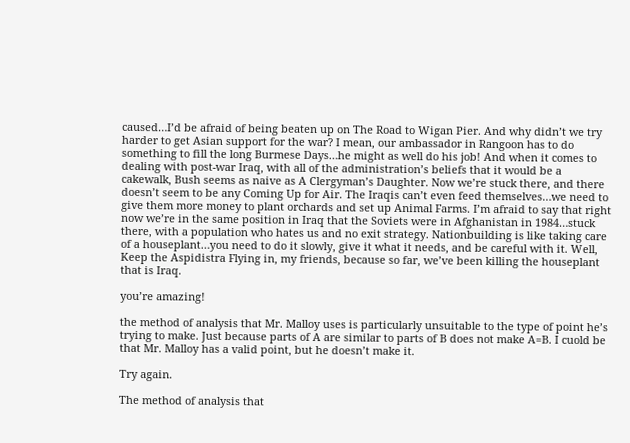caused…I’d be afraid of being beaten up on The Road to Wigan Pier. And why didn’t we try harder to get Asian support for the war? I mean, our ambassador in Rangoon has to do something to fill the long Burmese Days…he might as well do his job! And when it comes to dealing with post-war Iraq, with all of the administration’s beliefs that it would be a cakewalk, Bush seems as naive as A Clergyman’s Daughter. Now we’re stuck there, and there doesn’t seem to be any Coming Up for Air. The Iraqis can’t even feed themselves…we need to give them more money to plant orchards and set up Animal Farms. I’m afraid to say that right now we’re in the same position in Iraq that the Soviets were in Afghanistan in 1984…stuck there, with a population who hates us and no exit strategy. Nationbuilding is like taking care of a houseplant…you need to do it slowly, give it what it needs, and be careful with it. Well, Keep the Aspidistra Flying in, my friends, because so far, we’ve been killing the houseplant that is Iraq.

you’re amazing!

the method of analysis that Mr. Malloy uses is particularly unsuitable to the type of point he’s trying to make. Just because parts of A are similar to parts of B does not make A=B. I cuold be that Mr. Malloy has a valid point, but he doesn’t make it.

Try again.

The method of analysis that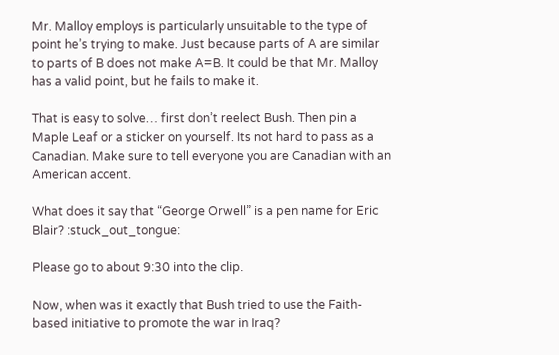Mr. Malloy employs is particularly unsuitable to the type of point he’s trying to make. Just because parts of A are similar to parts of B does not make A=B. It could be that Mr. Malloy has a valid point, but he fails to make it.

That is easy to solve… first don’t reelect Bush. Then pin a Maple Leaf or a sticker on yourself. Its not hard to pass as a Canadian. Make sure to tell everyone you are Canadian with an American accent.

What does it say that “George Orwell” is a pen name for Eric Blair? :stuck_out_tongue:

Please go to about 9:30 into the clip.

Now, when was it exactly that Bush tried to use the Faith-based initiative to promote the war in Iraq?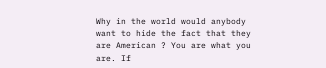Why in the world would anybody want to hide the fact that they are American ? You are what you are. If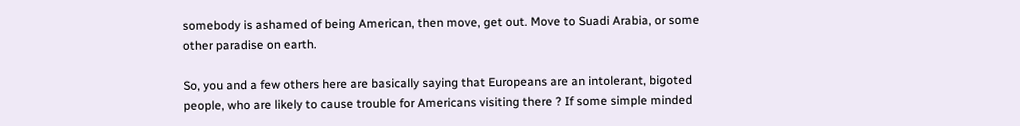somebody is ashamed of being American, then move, get out. Move to Suadi Arabia, or some other paradise on earth.

So, you and a few others here are basically saying that Europeans are an intolerant, bigoted people, who are likely to cause trouble for Americans visiting there ? If some simple minded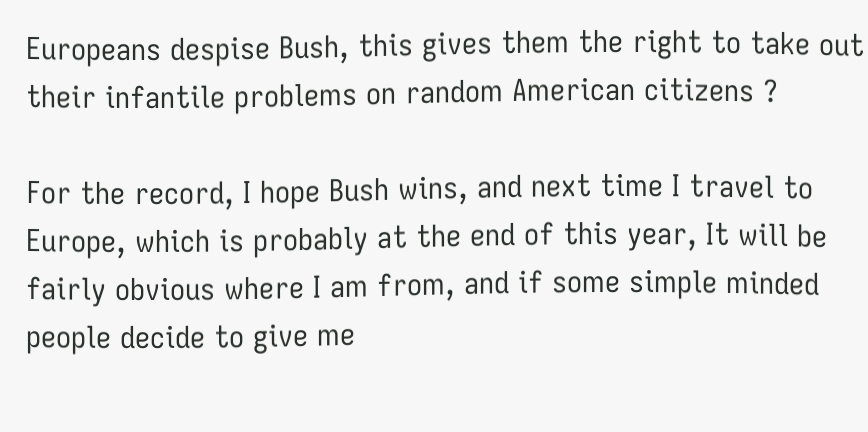Europeans despise Bush, this gives them the right to take out their infantile problems on random American citizens ?

For the record, I hope Bush wins, and next time I travel to Europe, which is probably at the end of this year, It will be fairly obvious where I am from, and if some simple minded people decide to give me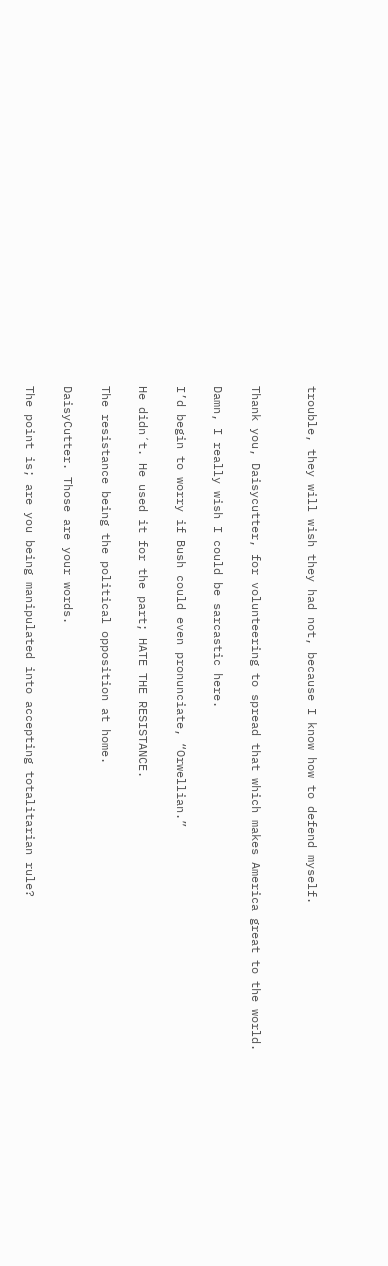trouble, they will wish they had not, because I know how to defend myself.


Thank you, Daisycutter, for volunteering to spread that which makes America great to the world.

Damn, I really wish I could be sarcastic here.

I’d begin to worry if Bush could even pronunciate, “Orwellian.”

He didn´t. He used it for the part; HATE THE RESISTANCE.

The resistance being the political opposition at home.

DaisyCutter. Those are your words.

The point is; are you being manipulated into accepting totalitarian rule?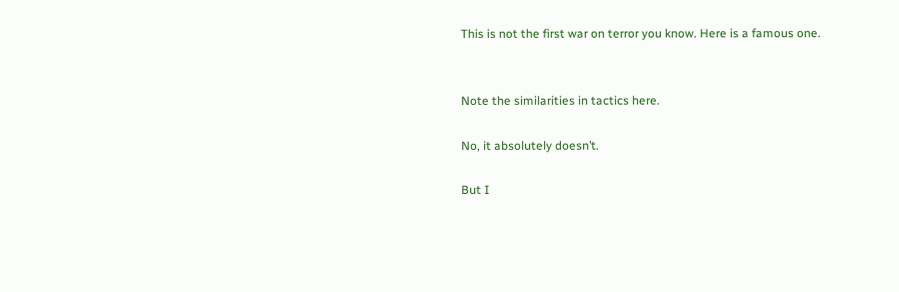This is not the first war on terror you know. Here is a famous one.


Note the similarities in tactics here.

No, it absolutely doesn’t.

But I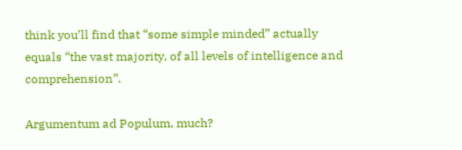think you’ll find that “some simple minded” actually equals “the vast majority, of all levels of intelligence and comprehension”.

Argumentum ad Populum, much?